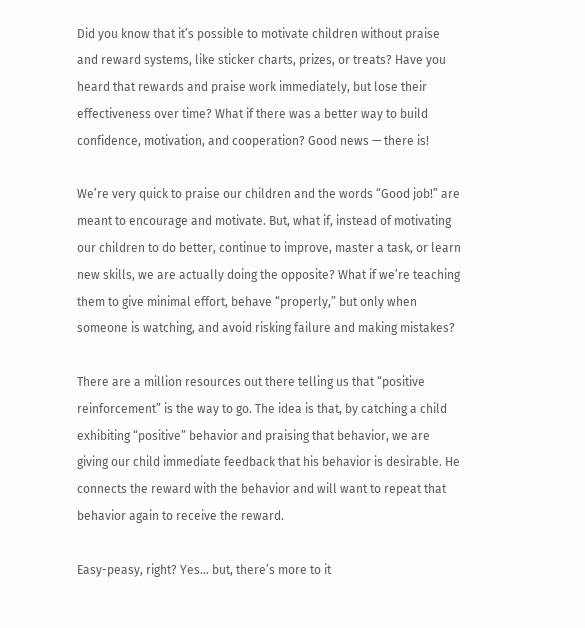Did you know that it’s possible to motivate children without praise and reward systems, like sticker charts, prizes, or treats? Have you heard that rewards and praise work immediately, but lose their effectiveness over time? What if there was a better way to build confidence, motivation, and cooperation? Good news — there is!

We’re very quick to praise our children and the words “Good job!” are meant to encourage and motivate. But, what if, instead of motivating our children to do better, continue to improve, master a task, or learn new skills, we are actually doing the opposite? What if we’re teaching them to give minimal effort, behave “properly,” but only when someone is watching, and avoid risking failure and making mistakes?

There are a million resources out there telling us that “positive reinforcement” is the way to go. The idea is that, by catching a child exhibiting “positive” behavior and praising that behavior, we are giving our child immediate feedback that his behavior is desirable. He connects the reward with the behavior and will want to repeat that behavior again to receive the reward.

Easy-peasy, right? Yes… but, there’s more to it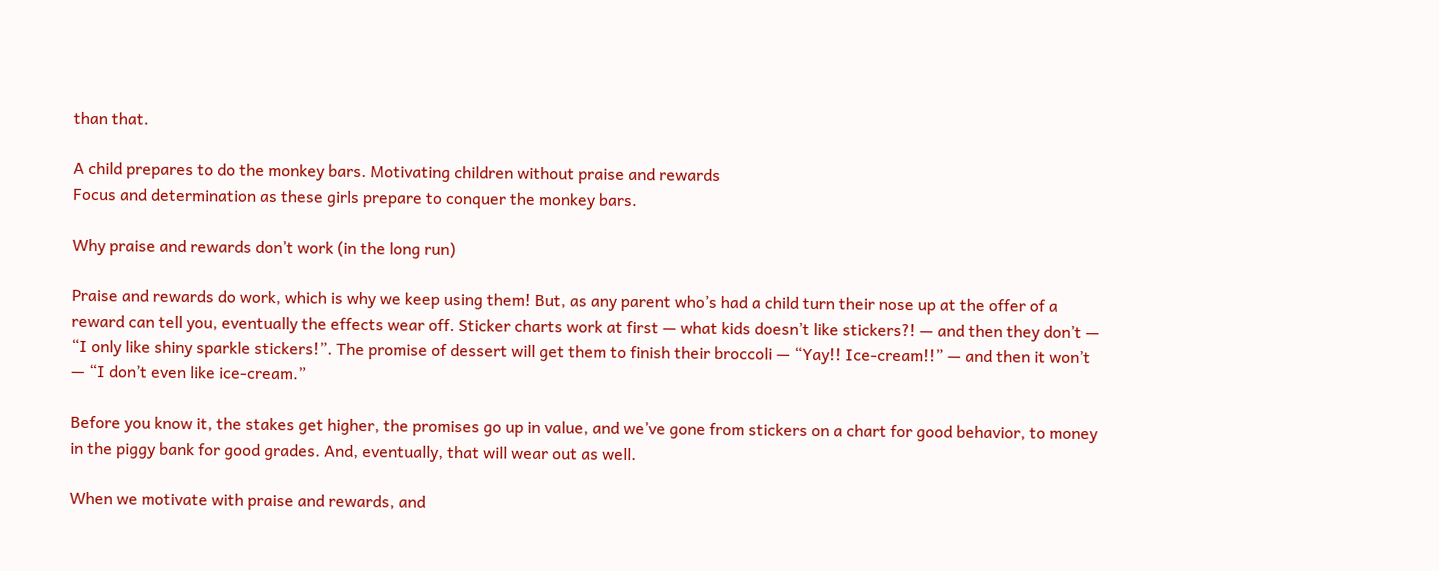than that.

A child prepares to do the monkey bars. Motivating children without praise and rewards
Focus and determination as these girls prepare to conquer the monkey bars.

Why praise and rewards don’t work (in the long run)

Praise and rewards do work, which is why we keep using them! But, as any parent who’s had a child turn their nose up at the offer of a reward can tell you, eventually the effects wear off. Sticker charts work at first — what kids doesn’t like stickers?! — and then they don’t — “I only like shiny sparkle stickers!”. The promise of dessert will get them to finish their broccoli — “Yay!! Ice-cream!!” — and then it won’t — “I don’t even like ice-cream.”

Before you know it, the stakes get higher, the promises go up in value, and we’ve gone from stickers on a chart for good behavior, to money in the piggy bank for good grades. And, eventually, that will wear out as well.

When we motivate with praise and rewards, and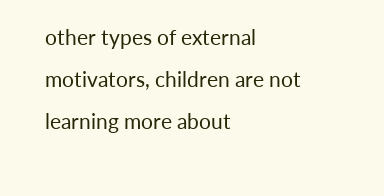other types of external motivators, children are not learning more about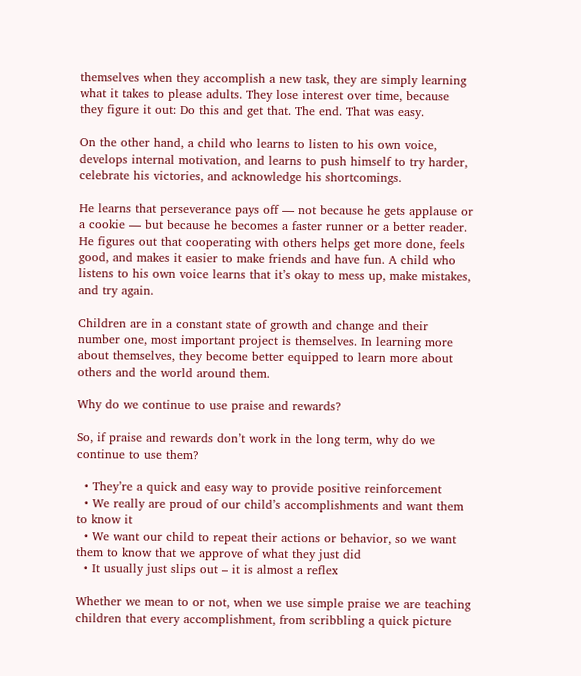themselves when they accomplish a new task, they are simply learning what it takes to please adults. They lose interest over time, because they figure it out: Do this and get that. The end. That was easy.

On the other hand, a child who learns to listen to his own voice, develops internal motivation, and learns to push himself to try harder, celebrate his victories, and acknowledge his shortcomings.

He learns that perseverance pays off — not because he gets applause or a cookie — but because he becomes a faster runner or a better reader. He figures out that cooperating with others helps get more done, feels good, and makes it easier to make friends and have fun. A child who listens to his own voice learns that it’s okay to mess up, make mistakes, and try again.

Children are in a constant state of growth and change and their number one, most important project is themselves. In learning more about themselves, they become better equipped to learn more about others and the world around them.

Why do we continue to use praise and rewards?

So, if praise and rewards don’t work in the long term, why do we continue to use them?

  • They’re a quick and easy way to provide positive reinforcement
  • We really are proud of our child’s accomplishments and want them to know it
  • We want our child to repeat their actions or behavior, so we want them to know that we approve of what they just did
  • It usually just slips out – it is almost a reflex

Whether we mean to or not, when we use simple praise we are teaching children that every accomplishment, from scribbling a quick picture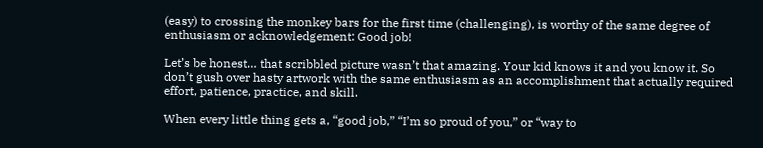(easy) to crossing the monkey bars for the first time (challenging), is worthy of the same degree of enthusiasm or acknowledgement: Good job!

Let’s be honest… that scribbled picture wasn’t that amazing. Your kid knows it and you know it. So don’t gush over hasty artwork with the same enthusiasm as an accomplishment that actually required effort, patience, practice, and skill.

When every little thing gets a, “good job,” “I’m so proud of you,” or “way to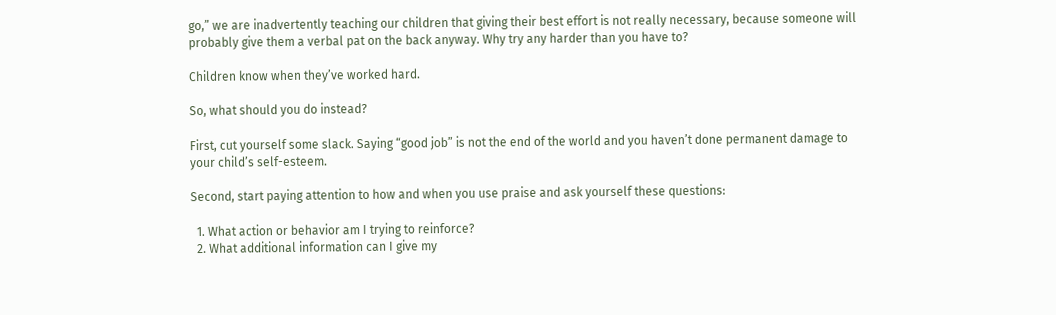go,” we are inadvertently teaching our children that giving their best effort is not really necessary, because someone will probably give them a verbal pat on the back anyway. Why try any harder than you have to?

Children know when they’ve worked hard.

So, what should you do instead?

First, cut yourself some slack. Saying “good job” is not the end of the world and you haven’t done permanent damage to your child’s self-esteem.

Second, start paying attention to how and when you use praise and ask yourself these questions:

  1. What action or behavior am I trying to reinforce?
  2. What additional information can I give my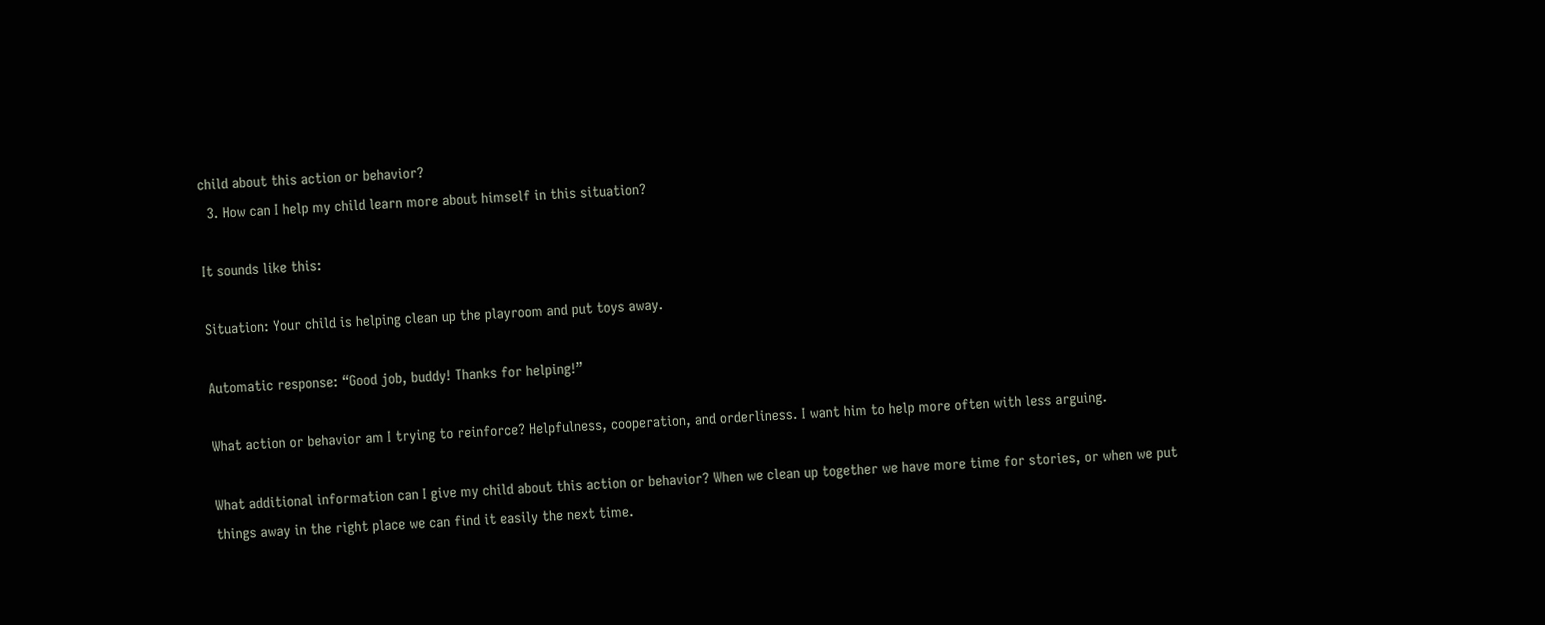child about this action or behavior?
  3. How can I help my child learn more about himself in this situation?

It sounds like this:

Situation: Your child is helping clean up the playroom and put toys away.

Automatic response: “Good job, buddy! Thanks for helping!”

What action or behavior am I trying to reinforce? Helpfulness, cooperation, and orderliness. I want him to help more often with less arguing.

What additional information can I give my child about this action or behavior? When we clean up together we have more time for stories, or when we put things away in the right place we can find it easily the next time.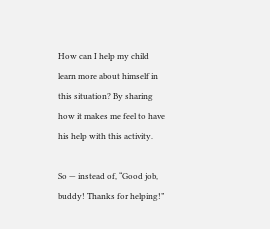How can I help my child learn more about himself in this situation? By sharing how it makes me feel to have his help with this activity.

So — instead of, “Good job, buddy! Thanks for helping!”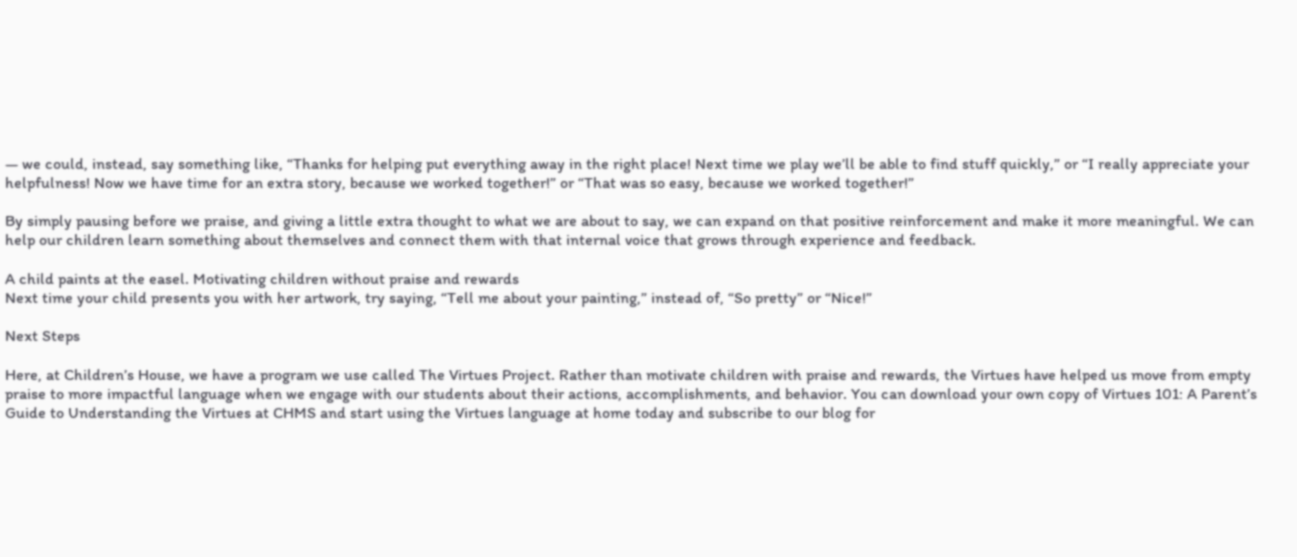— we could, instead, say something like, “Thanks for helping put everything away in the right place! Next time we play we’ll be able to find stuff quickly,” or “I really appreciate your helpfulness! Now we have time for an extra story, because we worked together!” or “That was so easy, because we worked together!”

By simply pausing before we praise, and giving a little extra thought to what we are about to say, we can expand on that positive reinforcement and make it more meaningful. We can help our children learn something about themselves and connect them with that internal voice that grows through experience and feedback.

A child paints at the easel. Motivating children without praise and rewards
Next time your child presents you with her artwork, try saying, “Tell me about your painting,” instead of, “So pretty” or “Nice!”

Next Steps

Here, at Children’s House, we have a program we use called The Virtues Project. Rather than motivate children with praise and rewards, the Virtues have helped us move from empty praise to more impactful language when we engage with our students about their actions, accomplishments, and behavior. You can download your own copy of Virtues 101: A Parent’s Guide to Understanding the Virtues at CHMS and start using the Virtues language at home today and subscribe to our blog for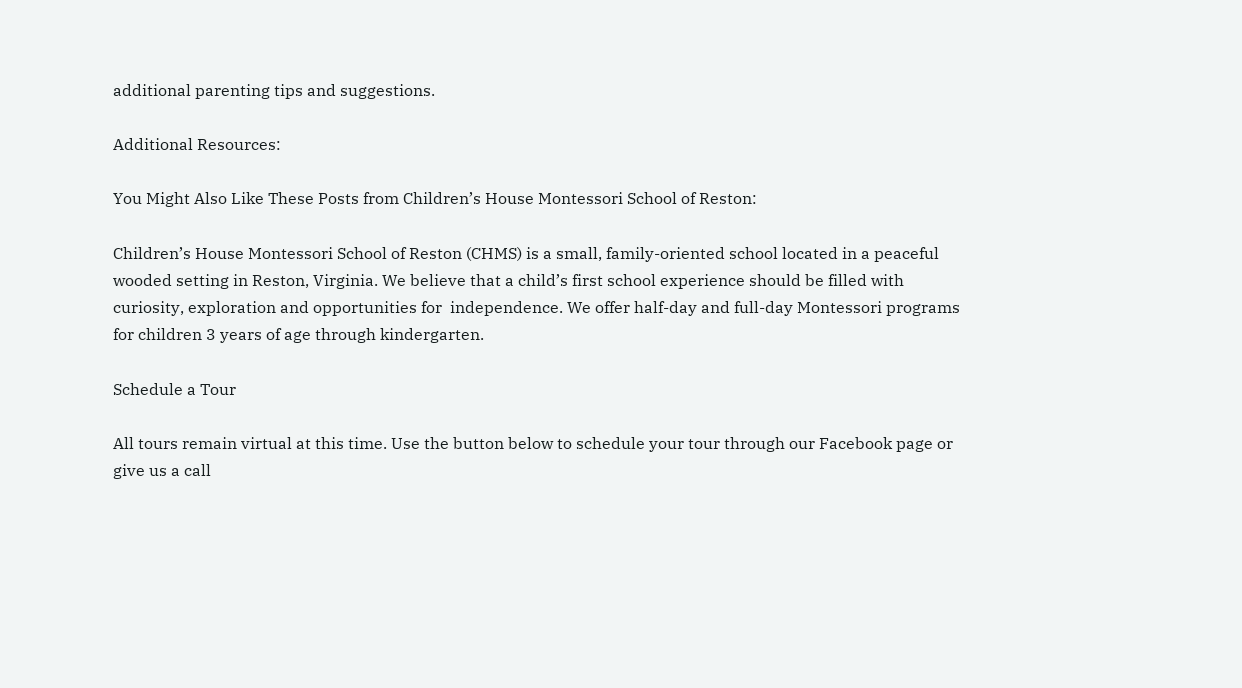additional parenting tips and suggestions.

Additional Resources:

You Might Also Like These Posts from Children’s House Montessori School of Reston:

Children’s House Montessori School of Reston (CHMS) is a small, family-oriented school located in a peaceful wooded setting in Reston, Virginia. We believe that a child’s first school experience should be filled with curiosity, exploration and opportunities for  independence. We offer half-day and full-day Montessori programs for children 3 years of age through kindergarten.

Schedule a Tour

All tours remain virtual at this time. Use the button below to schedule your tour through our Facebook page or give us a call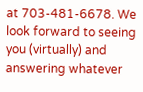at 703-481-6678. We look forward to seeing you (virtually) and answering whatever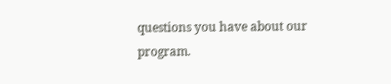questions you have about our program.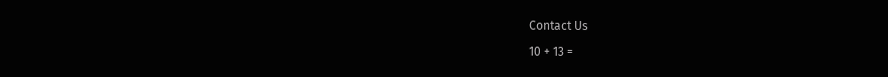Contact Us

10 + 13 =